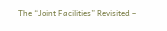The “Joint Facilities” Revisited –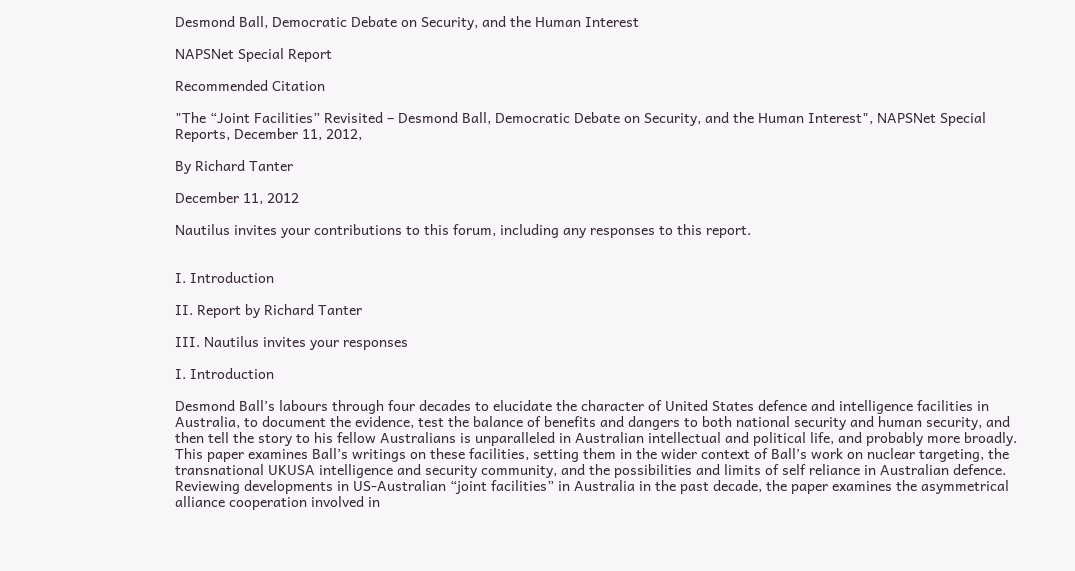Desmond Ball, Democratic Debate on Security, and the Human Interest

NAPSNet Special Report

Recommended Citation

"The “Joint Facilities” Revisited – Desmond Ball, Democratic Debate on Security, and the Human Interest", NAPSNet Special Reports, December 11, 2012,

By Richard Tanter

December 11, 2012

Nautilus invites your contributions to this forum, including any responses to this report.


I. Introduction

II. Report by Richard Tanter

III. Nautilus invites your responses

I. Introduction

Desmond Ball’s labours through four decades to elucidate the character of United States defence and intelligence facilities in Australia, to document the evidence, test the balance of benefits and dangers to both national security and human security, and then tell the story to his fellow Australians is unparalleled in Australian intellectual and political life, and probably more broadly. This paper examines Ball’s writings on these facilities, setting them in the wider context of Ball’s work on nuclear targeting, the transnational UKUSA intelligence and security community, and the possibilities and limits of self reliance in Australian defence. Reviewing developments in US-Australian “joint facilities” in Australia in the past decade, the paper examines the asymmetrical alliance cooperation involved in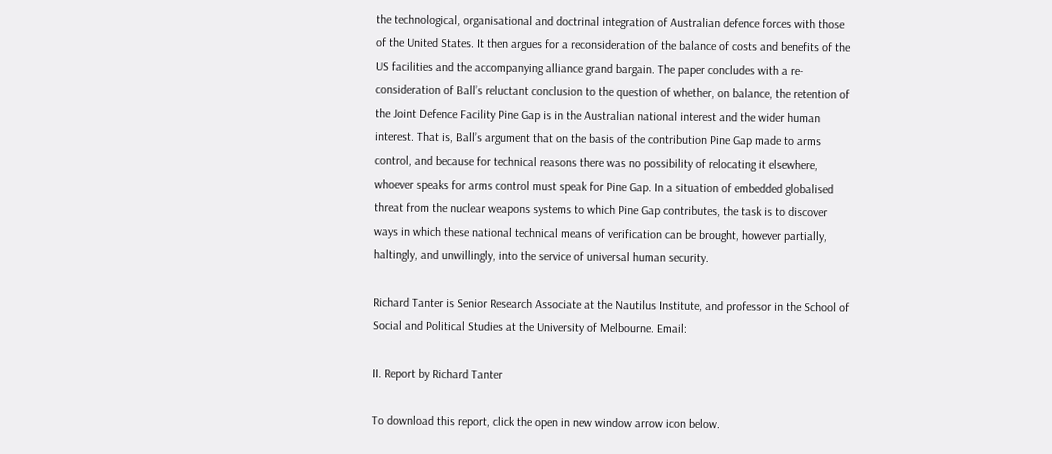the technological, organisational and doctrinal integration of Australian defence forces with those of the United States. It then argues for a reconsideration of the balance of costs and benefits of the US facilities and the accompanying alliance grand bargain. The paper concludes with a re-consideration of Ball’s reluctant conclusion to the question of whether, on balance, the retention of the Joint Defence Facility Pine Gap is in the Australian national interest and the wider human interest. That is, Ball’s argument that on the basis of the contribution Pine Gap made to arms control, and because for technical reasons there was no possibility of relocating it elsewhere, whoever speaks for arms control must speak for Pine Gap. In a situation of embedded globalised threat from the nuclear weapons systems to which Pine Gap contributes, the task is to discover ways in which these national technical means of verification can be brought, however partially, haltingly, and unwillingly, into the service of universal human security.

Richard Tanter is Senior Research Associate at the Nautilus Institute, and professor in the School of Social and Political Studies at the University of Melbourne. Email:

II. Report by Richard Tanter

To download this report, click the open in new window arrow icon below.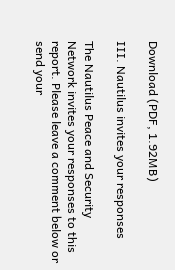Download (PDF, 1.92MB)

III. Nautilus invites your responses

The Nautilus Peace and Security Network invites your responses to this report. Please leave a comment below or send your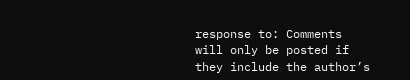response to: Comments will only be posted if they include the author’s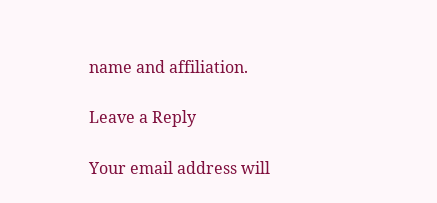name and affiliation.

Leave a Reply

Your email address will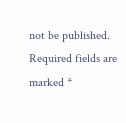not be published. Required fields are marked *